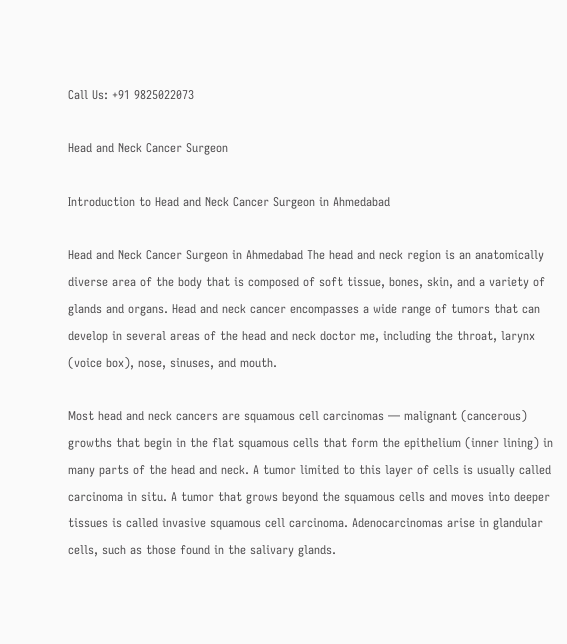Call Us: +91 9825022073

Head and Neck Cancer Surgeon

Introduction to Head and Neck Cancer Surgeon in Ahmedabad

Head and Neck Cancer Surgeon in Ahmedabad The head and neck region is an anatomically diverse area of the body that is composed of soft tissue, bones, skin, and a variety of glands and organs. Head and neck cancer encompasses a wide range of tumors that can develop in several areas of the head and neck doctor me, including the throat, larynx (voice box), nose, sinuses, and mouth.

Most head and neck cancers are squamous cell carcinomas — malignant (cancerous) growths that begin in the flat squamous cells that form the epithelium (inner lining) in many parts of the head and neck. A tumor limited to this layer of cells is usually called carcinoma in situ. A tumor that grows beyond the squamous cells and moves into deeper tissues is called invasive squamous cell carcinoma. Adenocarcinomas arise in glandular cells, such as those found in the salivary glands.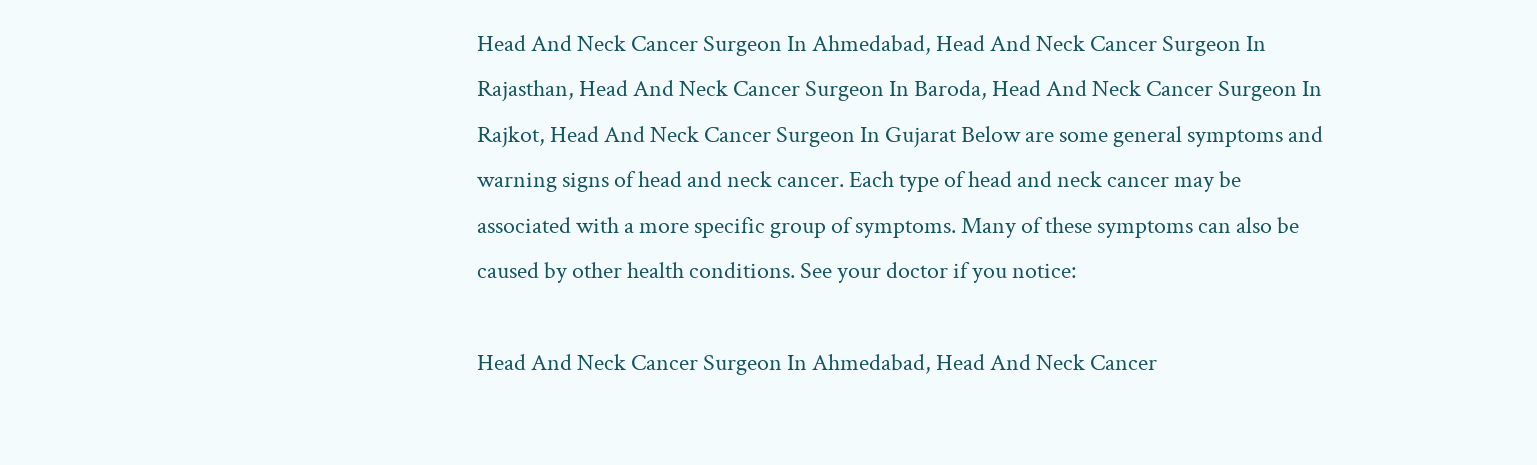Head And Neck Cancer Surgeon In Ahmedabad, Head And Neck Cancer Surgeon In Rajasthan, Head And Neck Cancer Surgeon In Baroda, Head And Neck Cancer Surgeon In Rajkot, Head And Neck Cancer Surgeon In Gujarat Below are some general symptoms and warning signs of head and neck cancer. Each type of head and neck cancer may be associated with a more specific group of symptoms. Many of these symptoms can also be caused by other health conditions. See your doctor if you notice:

Head And Neck Cancer Surgeon In Ahmedabad, Head And Neck Cancer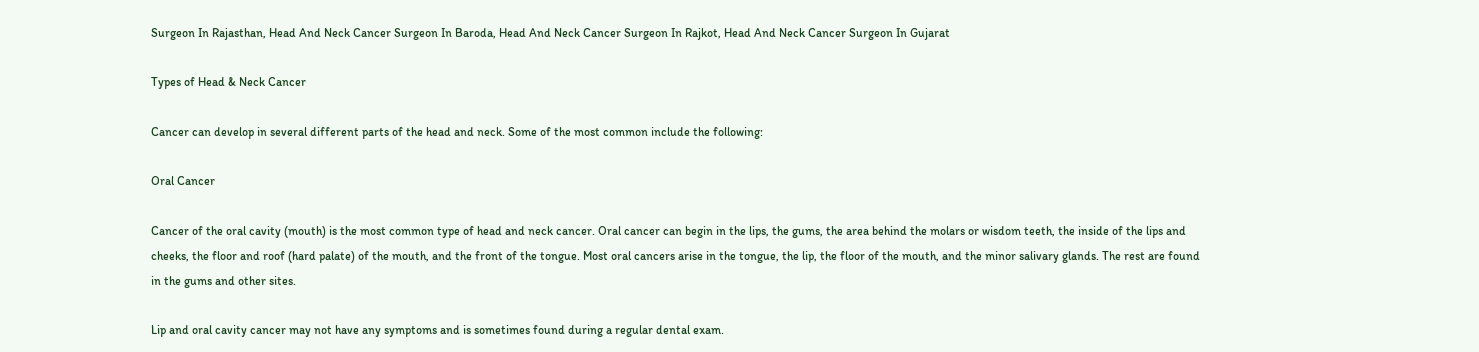Surgeon In Rajasthan, Head And Neck Cancer Surgeon In Baroda, Head And Neck Cancer Surgeon In Rajkot, Head And Neck Cancer Surgeon In Gujarat

Types of Head & Neck Cancer

Cancer can develop in several different parts of the head and neck. Some of the most common include the following:

Oral Cancer

Cancer of the oral cavity (mouth) is the most common type of head and neck cancer. Oral cancer can begin in the lips, the gums, the area behind the molars or wisdom teeth, the inside of the lips and cheeks, the floor and roof (hard palate) of the mouth, and the front of the tongue. Most oral cancers arise in the tongue, the lip, the floor of the mouth, and the minor salivary glands. The rest are found in the gums and other sites.

Lip and oral cavity cancer may not have any symptoms and is sometimes found during a regular dental exam.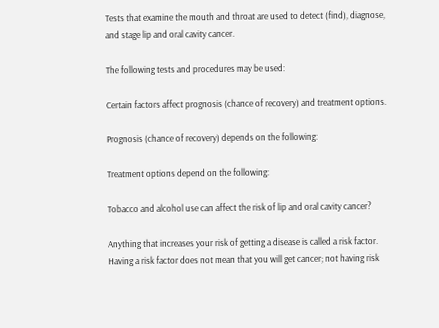Tests that examine the mouth and throat are used to detect (find), diagnose, and stage lip and oral cavity cancer.

The following tests and procedures may be used:

Certain factors affect prognosis (chance of recovery) and treatment options.

Prognosis (chance of recovery) depends on the following:

Treatment options depend on the following:

Tobacco and alcohol use can affect the risk of lip and oral cavity cancer?

Anything that increases your risk of getting a disease is called a risk factor. Having a risk factor does not mean that you will get cancer; not having risk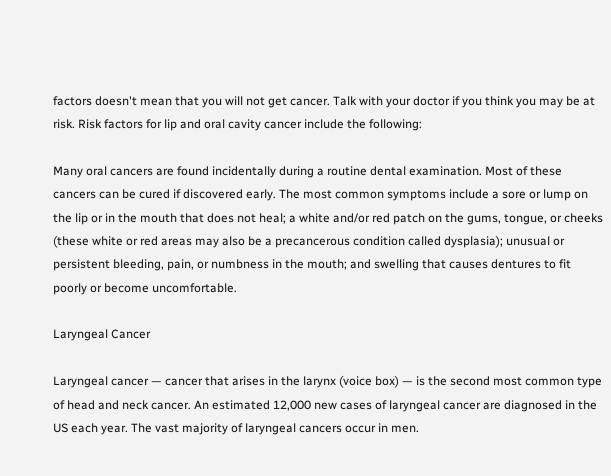factors doesn't mean that you will not get cancer. Talk with your doctor if you think you may be at risk. Risk factors for lip and oral cavity cancer include the following:

Many oral cancers are found incidentally during a routine dental examination. Most of these cancers can be cured if discovered early. The most common symptoms include a sore or lump on the lip or in the mouth that does not heal; a white and/or red patch on the gums, tongue, or cheeks (these white or red areas may also be a precancerous condition called dysplasia); unusual or persistent bleeding, pain, or numbness in the mouth; and swelling that causes dentures to fit poorly or become uncomfortable.

Laryngeal Cancer

Laryngeal cancer — cancer that arises in the larynx (voice box) — is the second most common type of head and neck cancer. An estimated 12,000 new cases of laryngeal cancer are diagnosed in the US each year. The vast majority of laryngeal cancers occur in men.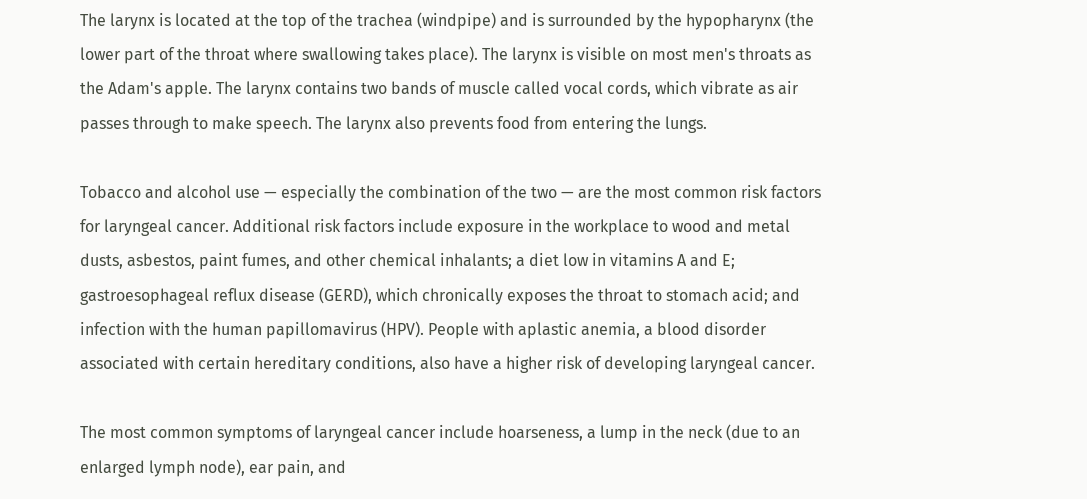The larynx is located at the top of the trachea (windpipe) and is surrounded by the hypopharynx (the lower part of the throat where swallowing takes place). The larynx is visible on most men's throats as the Adam's apple. The larynx contains two bands of muscle called vocal cords, which vibrate as air passes through to make speech. The larynx also prevents food from entering the lungs.

Tobacco and alcohol use — especially the combination of the two — are the most common risk factors for laryngeal cancer. Additional risk factors include exposure in the workplace to wood and metal dusts, asbestos, paint fumes, and other chemical inhalants; a diet low in vitamins A and E; gastroesophageal reflux disease (GERD), which chronically exposes the throat to stomach acid; and infection with the human papillomavirus (HPV). People with aplastic anemia, a blood disorder associated with certain hereditary conditions, also have a higher risk of developing laryngeal cancer.

The most common symptoms of laryngeal cancer include hoarseness, a lump in the neck (due to an enlarged lymph node), ear pain, and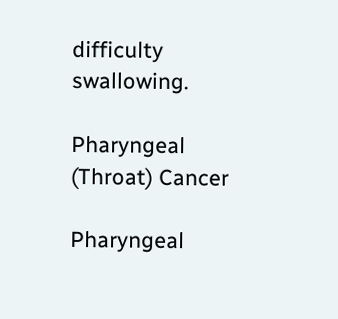difficulty swallowing.

Pharyngeal (Throat) Cancer

Pharyngeal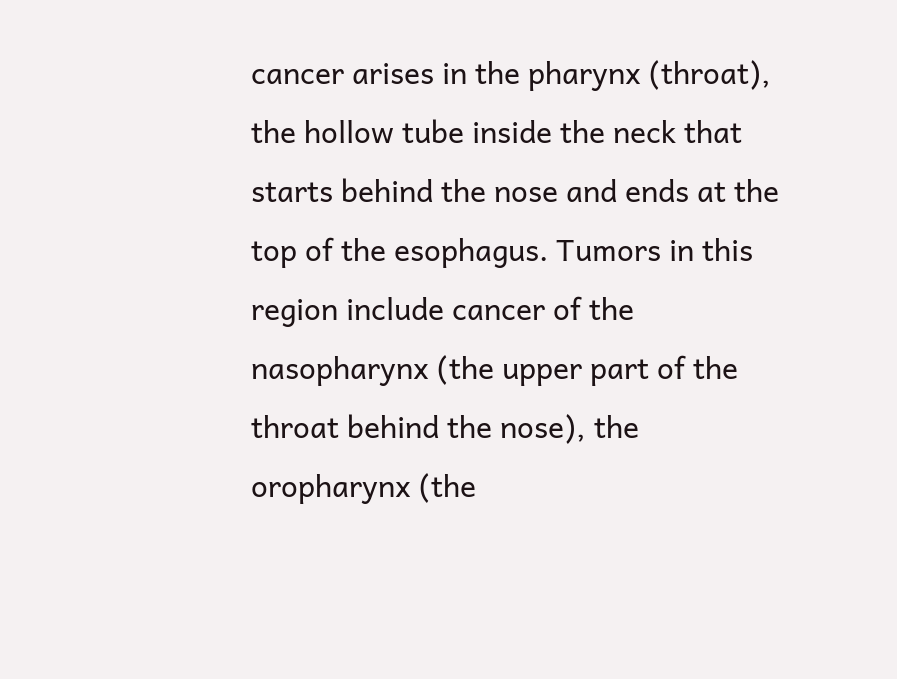cancer arises in the pharynx (throat), the hollow tube inside the neck that starts behind the nose and ends at the top of the esophagus. Tumors in this region include cancer of the nasopharynx (the upper part of the throat behind the nose), the oropharynx (the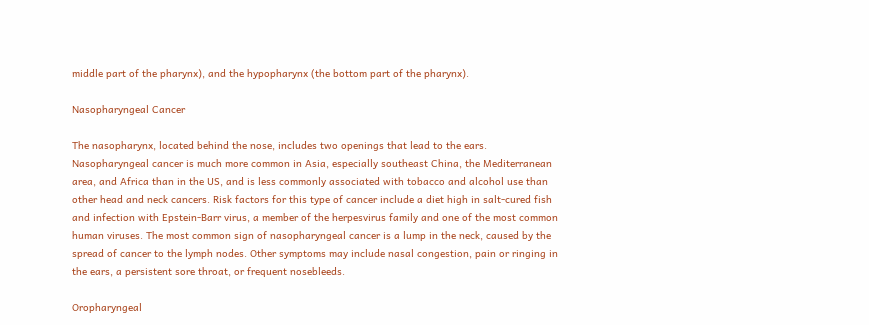middle part of the pharynx), and the hypopharynx (the bottom part of the pharynx).

Nasopharyngeal Cancer

The nasopharynx, located behind the nose, includes two openings that lead to the ears. Nasopharyngeal cancer is much more common in Asia, especially southeast China, the Mediterranean area, and Africa than in the US, and is less commonly associated with tobacco and alcohol use than other head and neck cancers. Risk factors for this type of cancer include a diet high in salt-cured fish and infection with Epstein-Barr virus, a member of the herpesvirus family and one of the most common human viruses. The most common sign of nasopharyngeal cancer is a lump in the neck, caused by the spread of cancer to the lymph nodes. Other symptoms may include nasal congestion, pain or ringing in the ears, a persistent sore throat, or frequent nosebleeds.

Oropharyngeal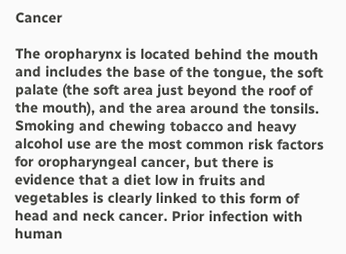Cancer

The oropharynx is located behind the mouth and includes the base of the tongue, the soft palate (the soft area just beyond the roof of the mouth), and the area around the tonsils. Smoking and chewing tobacco and heavy alcohol use are the most common risk factors for oropharyngeal cancer, but there is evidence that a diet low in fruits and vegetables is clearly linked to this form of head and neck cancer. Prior infection with human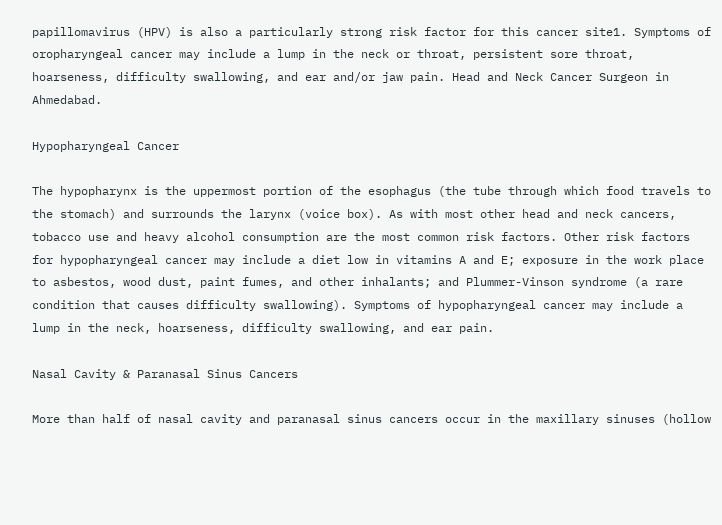papillomavirus (HPV) is also a particularly strong risk factor for this cancer site1. Symptoms of oropharyngeal cancer may include a lump in the neck or throat, persistent sore throat, hoarseness, difficulty swallowing, and ear and/or jaw pain. Head and Neck Cancer Surgeon in Ahmedabad.

Hypopharyngeal Cancer

The hypopharynx is the uppermost portion of the esophagus (the tube through which food travels to the stomach) and surrounds the larynx (voice box). As with most other head and neck cancers, tobacco use and heavy alcohol consumption are the most common risk factors. Other risk factors for hypopharyngeal cancer may include a diet low in vitamins A and E; exposure in the work place to asbestos, wood dust, paint fumes, and other inhalants; and Plummer-Vinson syndrome (a rare condition that causes difficulty swallowing). Symptoms of hypopharyngeal cancer may include a lump in the neck, hoarseness, difficulty swallowing, and ear pain.

Nasal Cavity & Paranasal Sinus Cancers

More than half of nasal cavity and paranasal sinus cancers occur in the maxillary sinuses (hollow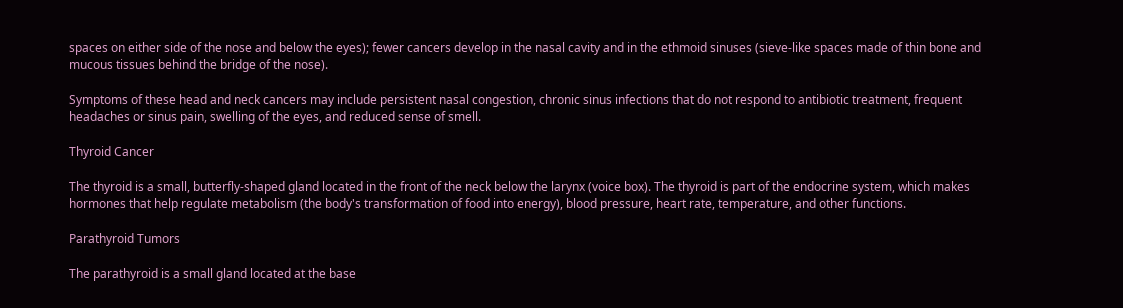spaces on either side of the nose and below the eyes); fewer cancers develop in the nasal cavity and in the ethmoid sinuses (sieve-like spaces made of thin bone and mucous tissues behind the bridge of the nose).

Symptoms of these head and neck cancers may include persistent nasal congestion, chronic sinus infections that do not respond to antibiotic treatment, frequent headaches or sinus pain, swelling of the eyes, and reduced sense of smell.

Thyroid Cancer

The thyroid is a small, butterfly-shaped gland located in the front of the neck below the larynx (voice box). The thyroid is part of the endocrine system, which makes hormones that help regulate metabolism (the body's transformation of food into energy), blood pressure, heart rate, temperature, and other functions.

Parathyroid Tumors

The parathyroid is a small gland located at the base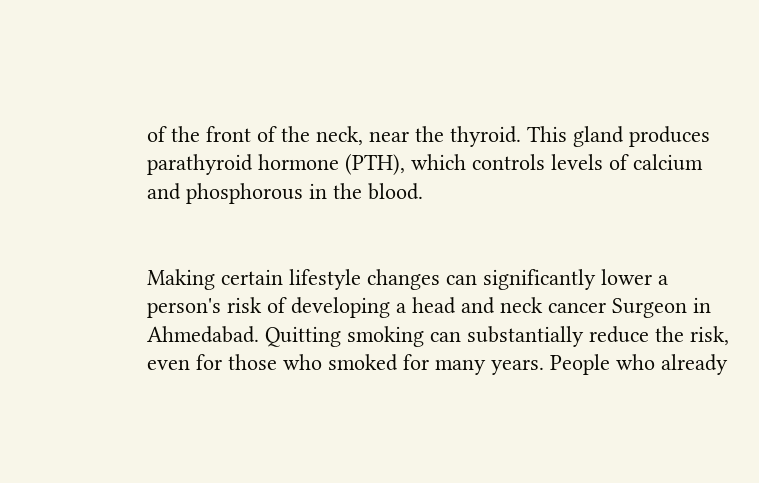of the front of the neck, near the thyroid. This gland produces parathyroid hormone (PTH), which controls levels of calcium and phosphorous in the blood.


Making certain lifestyle changes can significantly lower a person's risk of developing a head and neck cancer Surgeon in Ahmedabad. Quitting smoking can substantially reduce the risk, even for those who smoked for many years. People who already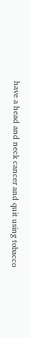have a head and neck cancer and quit using tobacco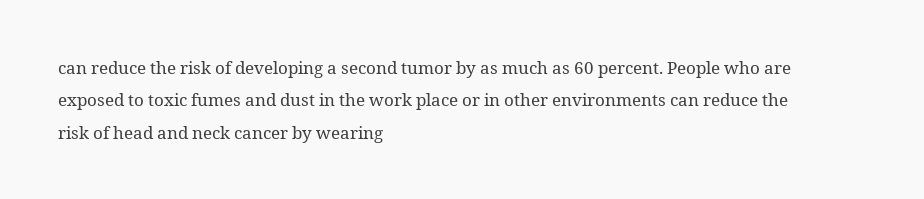can reduce the risk of developing a second tumor by as much as 60 percent. People who are exposed to toxic fumes and dust in the work place or in other environments can reduce the risk of head and neck cancer by wearing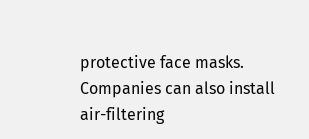protective face masks. Companies can also install air-filtering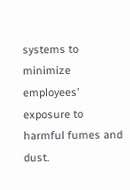systems to minimize employees' exposure to harmful fumes and dust.